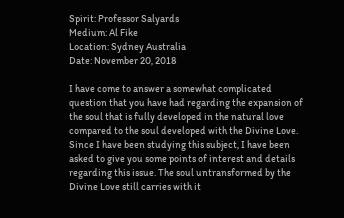Spirit: Professor Salyards
Medium: Al Fike
Location: Sydney Australia
Date: November 20, 2018

I have come to answer a somewhat complicated question that you have had regarding the expansion of the soul that is fully developed in the natural love compared to the soul developed with the Divine Love. Since I have been studying this subject, I have been asked to give you some points of interest and details regarding this issue. The soul untransformed by the Divine Love still carries with it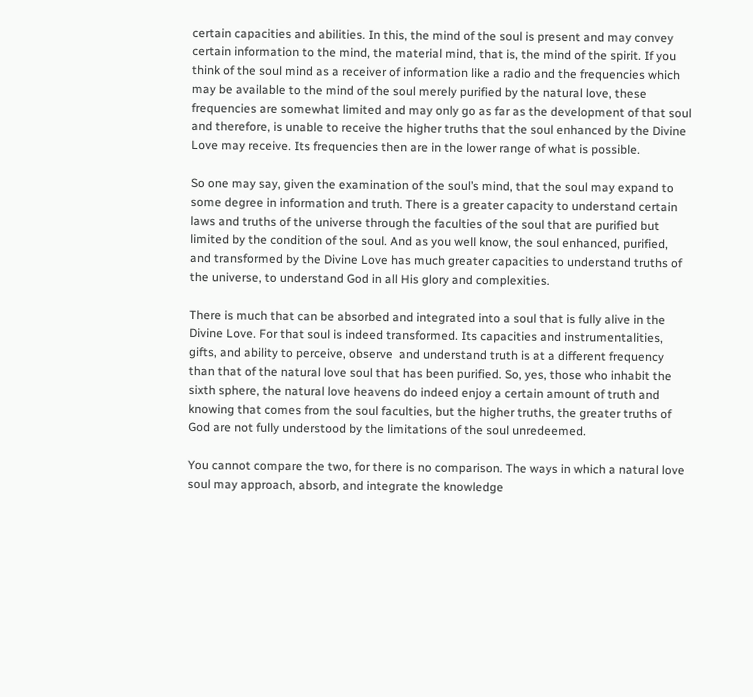certain capacities and abilities. In this, the mind of the soul is present and may convey certain information to the mind, the material mind, that is, the mind of the spirit. If you think of the soul mind as a receiver of information like a radio and the frequencies which may be available to the mind of the soul merely purified by the natural love, these frequencies are somewhat limited and may only go as far as the development of that soul and therefore, is unable to receive the higher truths that the soul enhanced by the Divine Love may receive. Its frequencies then are in the lower range of what is possible.

So one may say, given the examination of the soul’s mind, that the soul may expand to some degree in information and truth. There is a greater capacity to understand certain laws and truths of the universe through the faculties of the soul that are purified but limited by the condition of the soul. And as you well know, the soul enhanced, purified, and transformed by the Divine Love has much greater capacities to understand truths of the universe, to understand God in all His glory and complexities.

There is much that can be absorbed and integrated into a soul that is fully alive in the Divine Love. For that soul is indeed transformed. Its capacities and instrumentalities, gifts, and ability to perceive, observe  and understand truth is at a different frequency than that of the natural love soul that has been purified. So, yes, those who inhabit the sixth sphere, the natural love heavens do indeed enjoy a certain amount of truth and knowing that comes from the soul faculties, but the higher truths, the greater truths of God are not fully understood by the limitations of the soul unredeemed.

You cannot compare the two, for there is no comparison. The ways in which a natural love soul may approach, absorb, and integrate the knowledge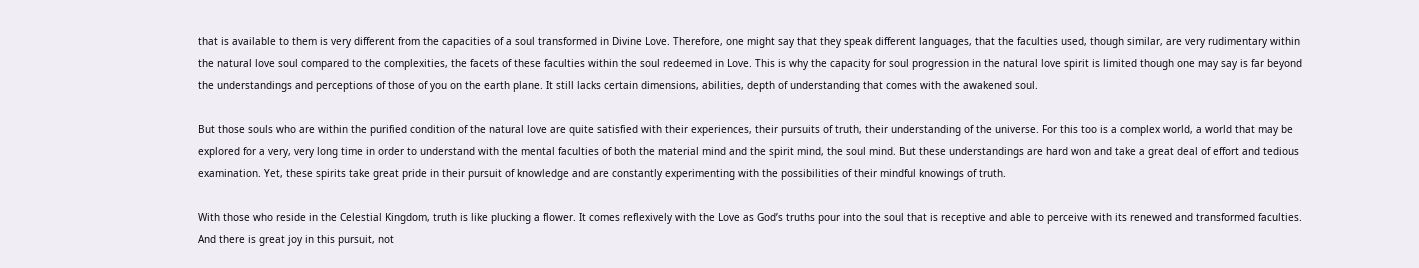that is available to them is very different from the capacities of a soul transformed in Divine Love. Therefore, one might say that they speak different languages, that the faculties used, though similar, are very rudimentary within the natural love soul compared to the complexities, the facets of these faculties within the soul redeemed in Love. This is why the capacity for soul progression in the natural love spirit is limited though one may say is far beyond the understandings and perceptions of those of you on the earth plane. It still lacks certain dimensions, abilities, depth of understanding that comes with the awakened soul.

But those souls who are within the purified condition of the natural love are quite satisfied with their experiences, their pursuits of truth, their understanding of the universe. For this too is a complex world, a world that may be explored for a very, very long time in order to understand with the mental faculties of both the material mind and the spirit mind, the soul mind. But these understandings are hard won and take a great deal of effort and tedious examination. Yet, these spirits take great pride in their pursuit of knowledge and are constantly experimenting with the possibilities of their mindful knowings of truth.

With those who reside in the Celestial Kingdom, truth is like plucking a flower. It comes reflexively with the Love as God’s truths pour into the soul that is receptive and able to perceive with its renewed and transformed faculties. And there is great joy in this pursuit, not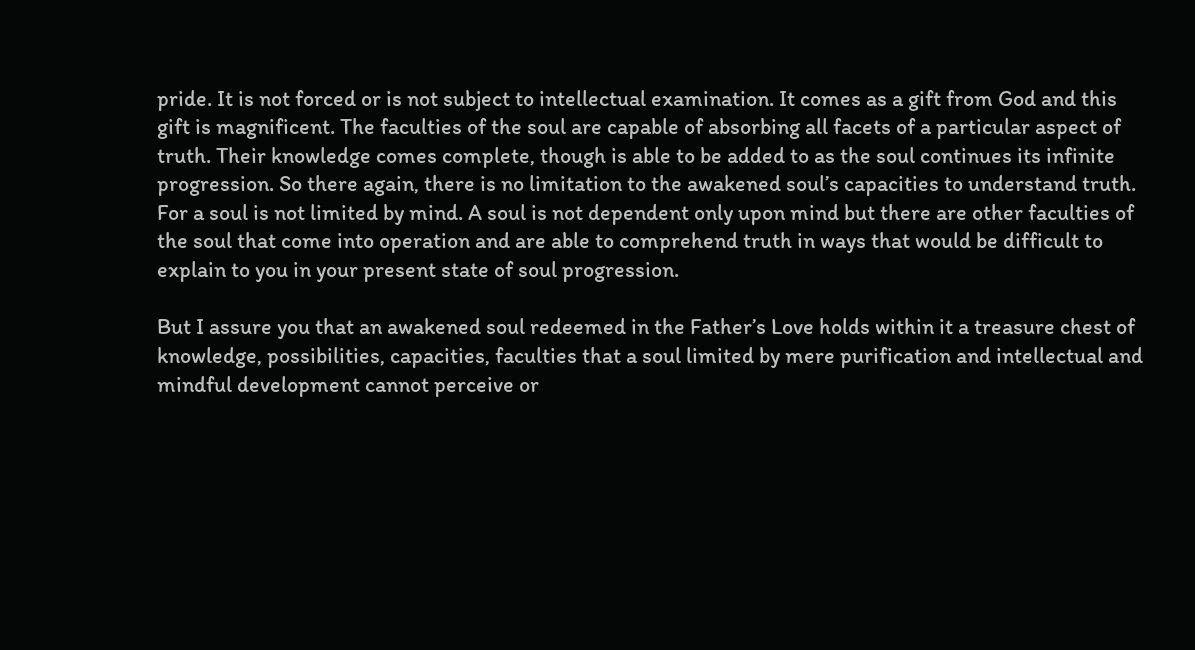pride. It is not forced or is not subject to intellectual examination. It comes as a gift from God and this gift is magnificent. The faculties of the soul are capable of absorbing all facets of a particular aspect of truth. Their knowledge comes complete, though is able to be added to as the soul continues its infinite progression. So there again, there is no limitation to the awakened soul’s capacities to understand truth. For a soul is not limited by mind. A soul is not dependent only upon mind but there are other faculties of the soul that come into operation and are able to comprehend truth in ways that would be difficult to explain to you in your present state of soul progression.

But I assure you that an awakened soul redeemed in the Father’s Love holds within it a treasure chest of knowledge, possibilities, capacities, faculties that a soul limited by mere purification and intellectual and mindful development cannot perceive or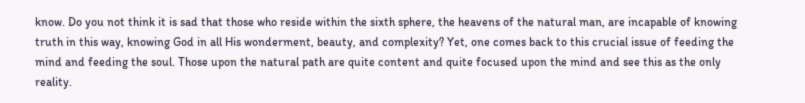know. Do you not think it is sad that those who reside within the sixth sphere, the heavens of the natural man, are incapable of knowing truth in this way, knowing God in all His wonderment, beauty, and complexity? Yet, one comes back to this crucial issue of feeding the mind and feeding the soul. Those upon the natural path are quite content and quite focused upon the mind and see this as the only reality.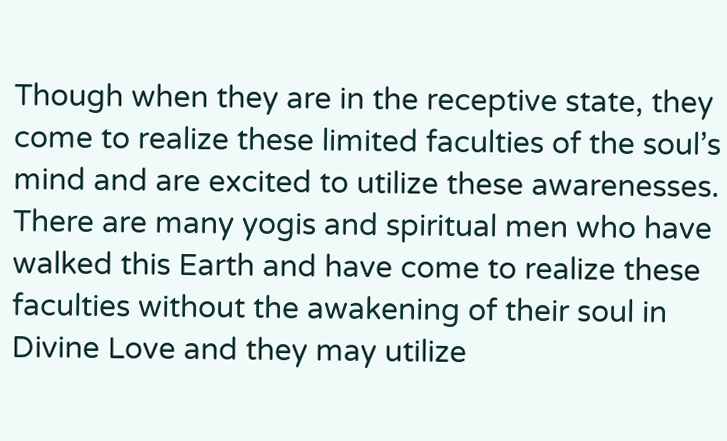Though when they are in the receptive state, they come to realize these limited faculties of the soul’s mind and are excited to utilize these awarenesses. There are many yogis and spiritual men who have walked this Earth and have come to realize these faculties without the awakening of their soul in Divine Love and they may utilize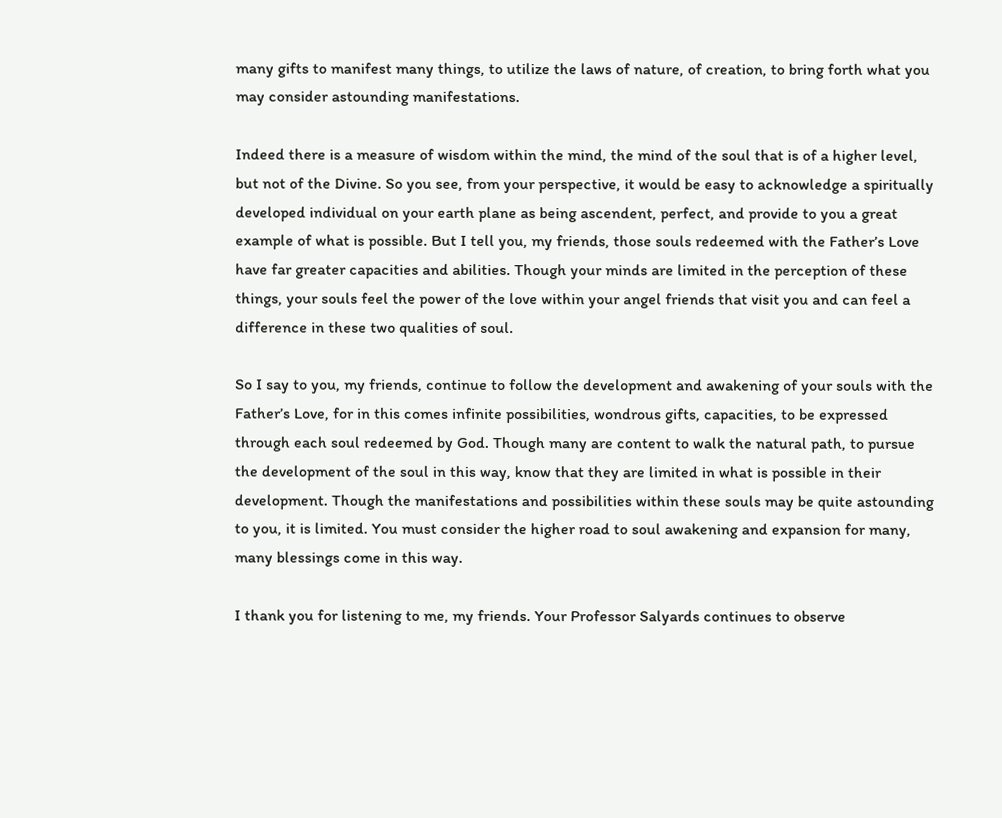many gifts to manifest many things, to utilize the laws of nature, of creation, to bring forth what you may consider astounding manifestations.

Indeed there is a measure of wisdom within the mind, the mind of the soul that is of a higher level, but not of the Divine. So you see, from your perspective, it would be easy to acknowledge a spiritually developed individual on your earth plane as being ascendent, perfect, and provide to you a great example of what is possible. But I tell you, my friends, those souls redeemed with the Father’s Love have far greater capacities and abilities. Though your minds are limited in the perception of these things, your souls feel the power of the love within your angel friends that visit you and can feel a difference in these two qualities of soul.

So I say to you, my friends, continue to follow the development and awakening of your souls with the Father’s Love, for in this comes infinite possibilities, wondrous gifts, capacities, to be expressed through each soul redeemed by God. Though many are content to walk the natural path, to pursue the development of the soul in this way, know that they are limited in what is possible in their development. Though the manifestations and possibilities within these souls may be quite astounding to you, it is limited. You must consider the higher road to soul awakening and expansion for many, many blessings come in this way.

I thank you for listening to me, my friends. Your Professor Salyards continues to observe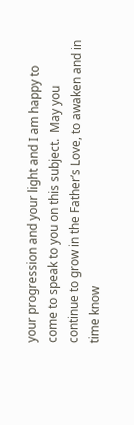your progression and your light and I am happy to come to speak to you on this subject.  May you continue to grow in the Father’s Love, to awaken and in time know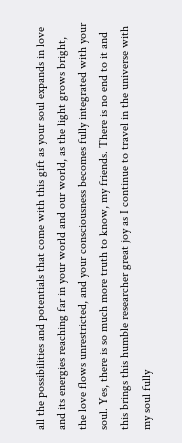all the possibilities and potentials that come with this gift as your soul expands in love and its energies reaching far in your world and our world, as the light grows bright, the love flows unrestricted, and your consciousness becomes fully integrated with your soul. Yes, there is so much more truth to know, my friends. There is no end to it and this brings this humble researcher great joy as I continue to travel in the universe with my soul fully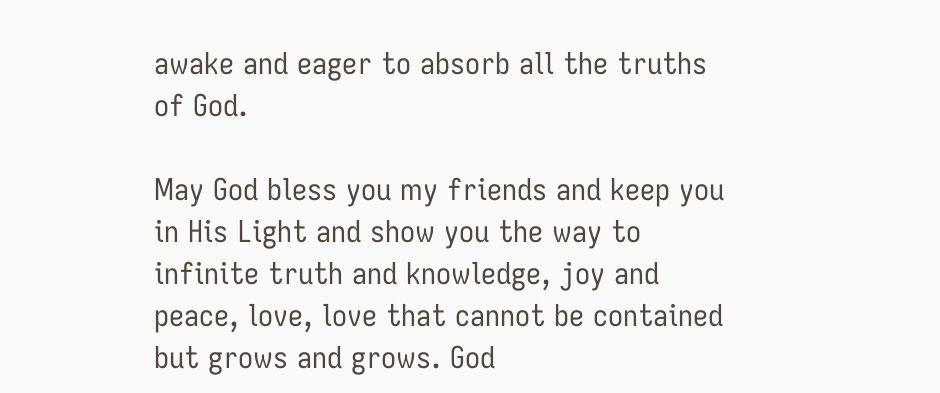awake and eager to absorb all the truths of God.

May God bless you my friends and keep you in His Light and show you the way to infinite truth and knowledge, joy and peace, love, love that cannot be contained but grows and grows. God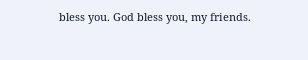bless you. God bless you, my friends.